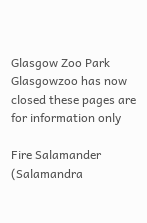Glasgow Zoo Park
Glasgowzoo has now closed these pages are for information only

Fire Salamander (Salamandra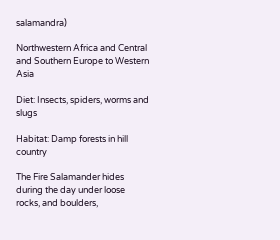salamandra)

Northwestern Africa and Central and Southern Europe to Western Asia

Diet: Insects, spiders, worms and slugs

Habitat: Damp forests in hill country

The Fire Salamander hides during the day under loose rocks, and boulders,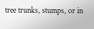tree trunks, stumps, or in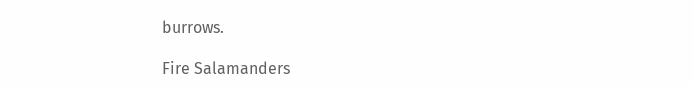burrows.

Fire Salamanders